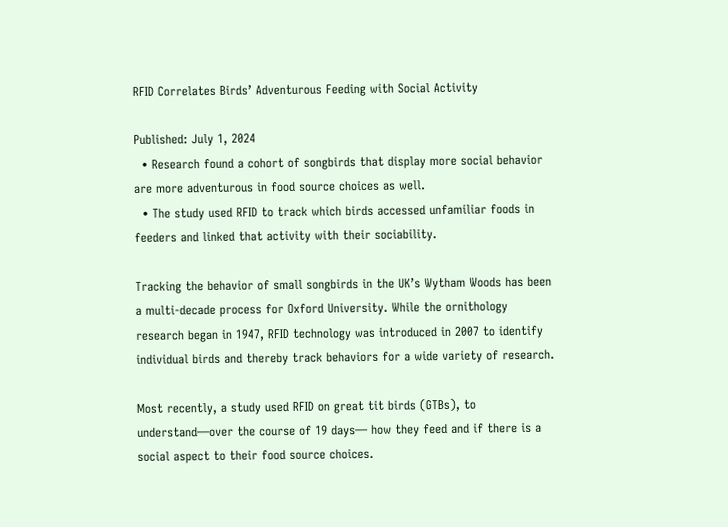RFID Correlates Birds’ Adventurous Feeding with Social Activity

Published: July 1, 2024
  • Research found a cohort of songbirds that display more social behavior are more adventurous in food source choices as well.
  • The study used RFID to track which birds accessed unfamiliar foods in feeders and linked that activity with their sociability.

Tracking the behavior of small songbirds in the UK’s Wytham Woods has been a multi-decade process for Oxford University. While the ornithology research began in 1947, RFID technology was introduced in 2007 to identify individual birds and thereby track behaviors for a wide variety of research.

Most recently, a study used RFID on great tit birds (GTBs), to understand—over the course of 19 days— how they feed and if there is a social aspect to their food source choices.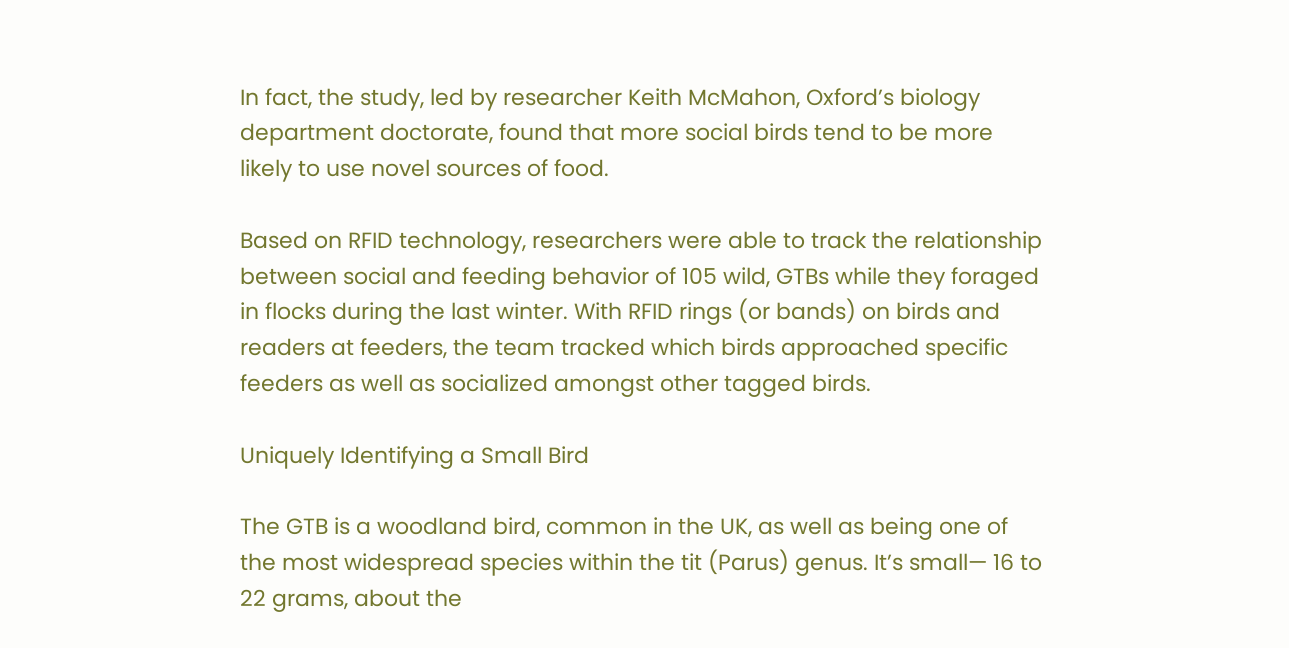In fact, the study, led by researcher Keith McMahon, Oxford’s biology department doctorate, found that more social birds tend to be more likely to use novel sources of food.

Based on RFID technology, researchers were able to track the relationship between social and feeding behavior of 105 wild, GTBs while they foraged in flocks during the last winter. With RFID rings (or bands) on birds and readers at feeders, the team tracked which birds approached specific feeders as well as socialized amongst other tagged birds.

Uniquely Identifying a Small Bird

The GTB is a woodland bird, common in the UK, as well as being one of the most widespread species within the tit (Parus) genus. It’s small— 16 to 22 grams, about the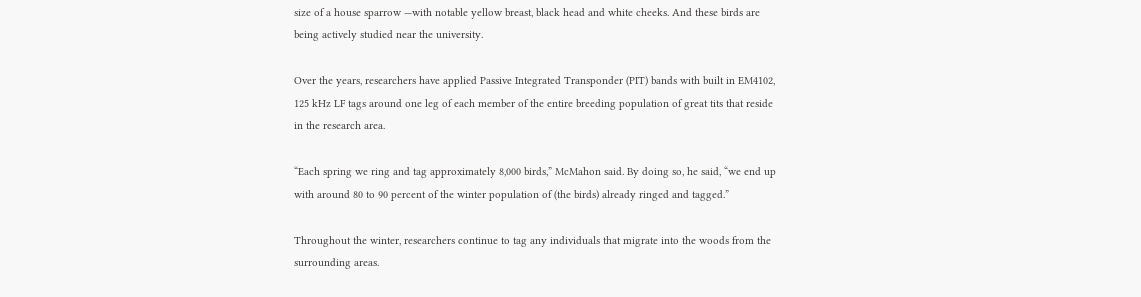size of a house sparrow —with notable yellow breast, black head and white cheeks. And these birds are being actively studied near the university.

Over the years, researchers have applied Passive Integrated Transponder (PIT) bands with built in EM4102, 125 kHz LF tags around one leg of each member of the entire breeding population of great tits that reside in the research area.

“Each spring we ring and tag approximately 8,000 birds,” McMahon said. By doing so, he said, “we end up with around 80 to 90 percent of the winter population of (the birds) already ringed and tagged.”

Throughout the winter, researchers continue to tag any individuals that migrate into the woods from the surrounding areas.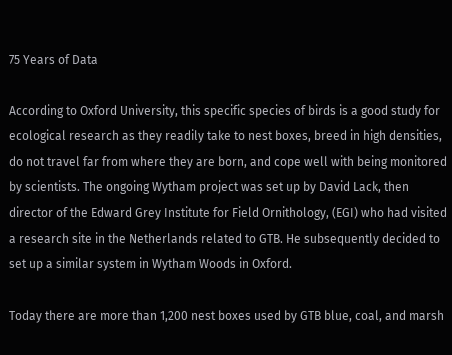75 Years of Data

According to Oxford University, this specific species of birds is a good study for ecological research as they readily take to nest boxes, breed in high densities, do not travel far from where they are born, and cope well with being monitored by scientists. The ongoing Wytham project was set up by David Lack, then director of the Edward Grey Institute for Field Ornithology, (EGI) who had visited a research site in the Netherlands related to GTB. He subsequently decided to set up a similar system in Wytham Woods in Oxford.

Today there are more than 1,200 nest boxes used by GTB blue, coal, and marsh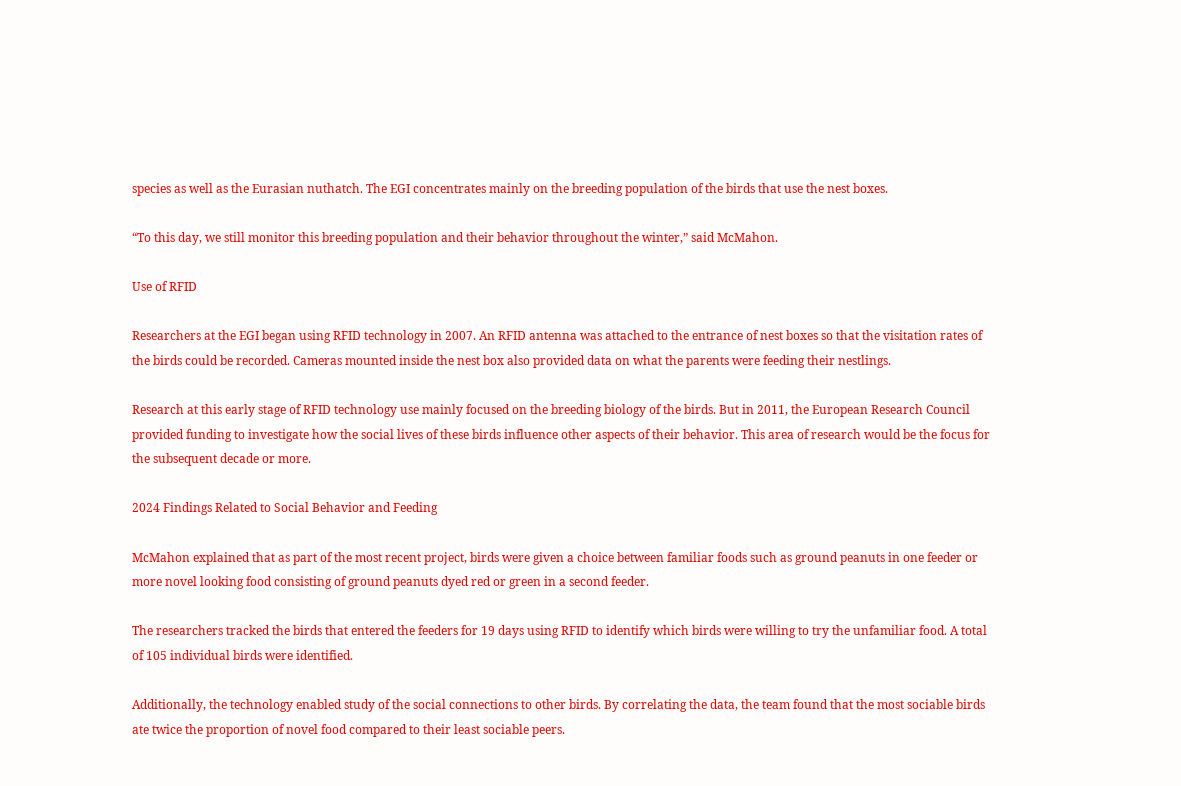species as well as the Eurasian nuthatch. The EGI concentrates mainly on the breeding population of the birds that use the nest boxes.

“To this day, we still monitor this breeding population and their behavior throughout the winter,” said McMahon.

Use of RFID

Researchers at the EGI began using RFID technology in 2007. An RFID antenna was attached to the entrance of nest boxes so that the visitation rates of the birds could be recorded. Cameras mounted inside the nest box also provided data on what the parents were feeding their nestlings.

Research at this early stage of RFID technology use mainly focused on the breeding biology of the birds. But in 2011, the European Research Council provided funding to investigate how the social lives of these birds influence other aspects of their behavior. This area of research would be the focus for the subsequent decade or more.

2024 Findings Related to Social Behavior and Feeding

McMahon explained that as part of the most recent project, birds were given a choice between familiar foods such as ground peanuts in one feeder or more novel looking food consisting of ground peanuts dyed red or green in a second feeder.

The researchers tracked the birds that entered the feeders for 19 days using RFID to identify which birds were willing to try the unfamiliar food. A total of 105 individual birds were identified.

Additionally, the technology enabled study of the social connections to other birds. By correlating the data, the team found that the most sociable birds ate twice the proportion of novel food compared to their least sociable peers.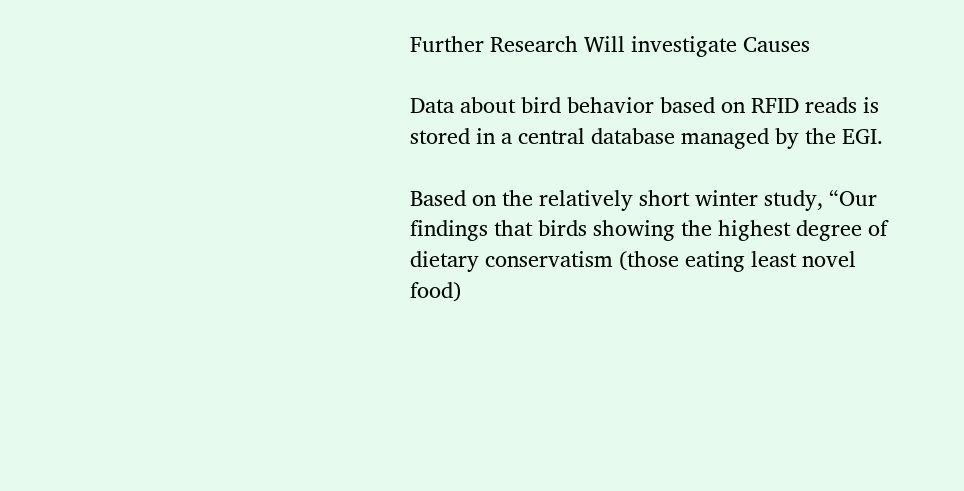Further Research Will investigate Causes

Data about bird behavior based on RFID reads is stored in a central database managed by the EGI.

Based on the relatively short winter study, “Our findings that birds showing the highest degree of dietary conservatism (those eating least novel food)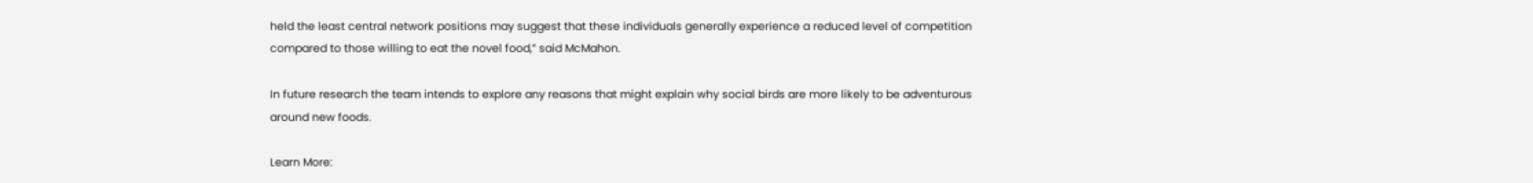held the least central network positions may suggest that these individuals generally experience a reduced level of competition compared to those willing to eat the novel food,” said McMahon.

In future research the team intends to explore any reasons that might explain why social birds are more likely to be adventurous around new foods.

Learn More: